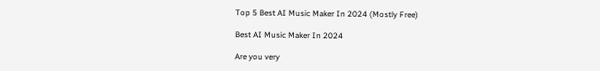Top 5 Best AI Music Maker In 2024 (Mostly Free)

Best AI Music Maker In 2024

Are you very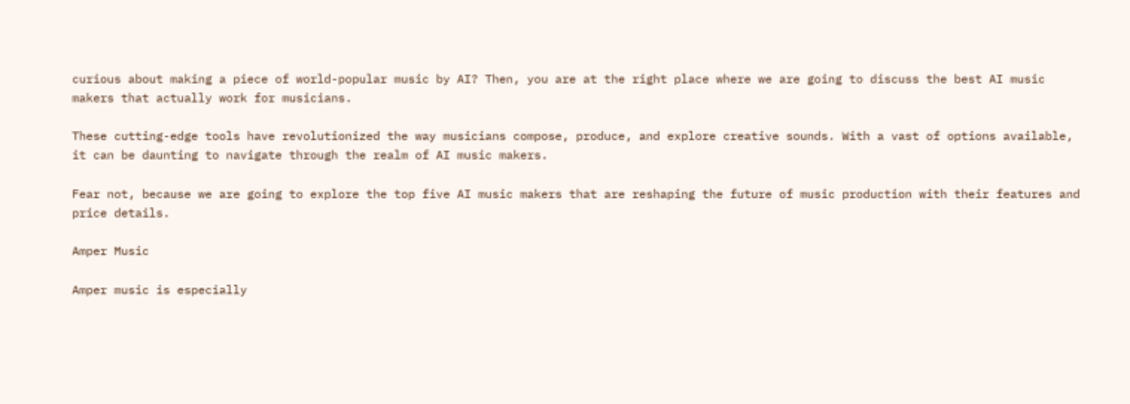curious about making a piece of world-popular music by AI? Then, you are at the right place where we are going to discuss the best AI music makers that actually work for musicians.

These cutting-edge tools have revolutionized the way musicians compose, produce, and explore creative sounds. With a vast of options available, it can be daunting to navigate through the realm of AI music makers.

Fear not, because we are going to explore the top five AI music makers that are reshaping the future of music production with their features and price details.

Amper Music

Amper music is especially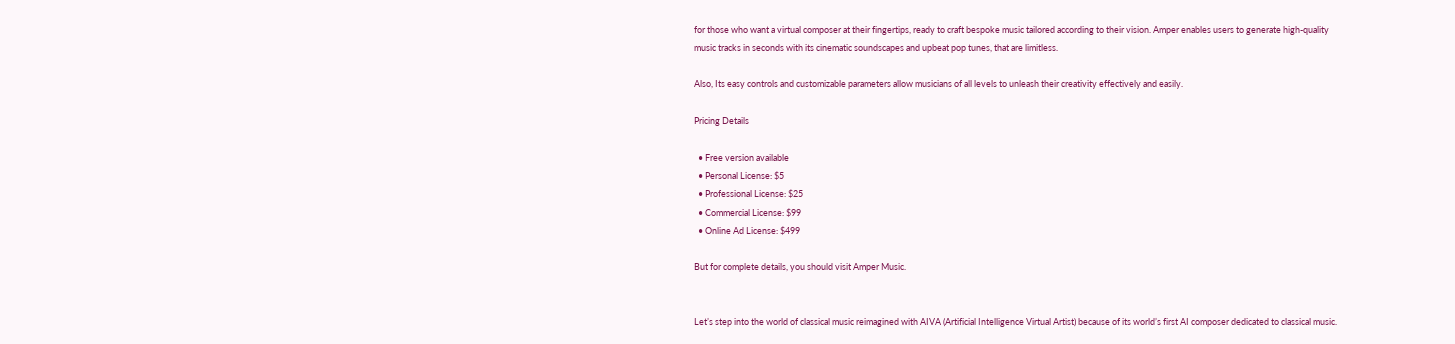for those who want a virtual composer at their fingertips, ready to craft bespoke music tailored according to their vision. Amper enables users to generate high-quality music tracks in seconds with its cinematic soundscapes and upbeat pop tunes, that are limitless.

Also, Its easy controls and customizable parameters allow musicians of all levels to unleash their creativity effectively and easily.

Pricing Details

  • Free version available
  • Personal License: $5
  • Professional License: $25
  • Commercial License: $99
  • Online Ad License: $499

But for complete details, you should visit Amper Music.


Let’s step into the world of classical music reimagined with AIVA (Artificial Intelligence Virtual Artist) because of its world’s first AI composer dedicated to classical music.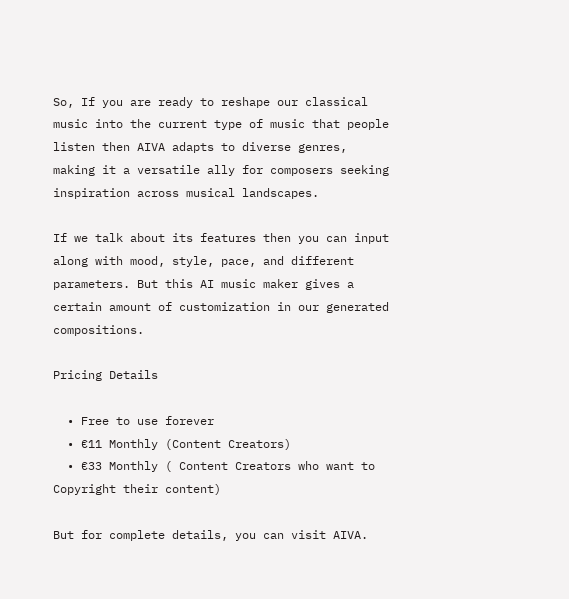So, If you are ready to reshape our classical music into the current type of music that people listen then AIVA adapts to diverse genres, making it a versatile ally for composers seeking inspiration across musical landscapes.

If we talk about its features then you can input along with mood, style, pace, and different parameters. But this AI music maker gives a certain amount of customization in our generated compositions.

Pricing Details

  • Free to use forever
  • €11 Monthly (Content Creators)
  • €33 Monthly ( Content Creators who want to Copyright their content)

But for complete details, you can visit AIVA.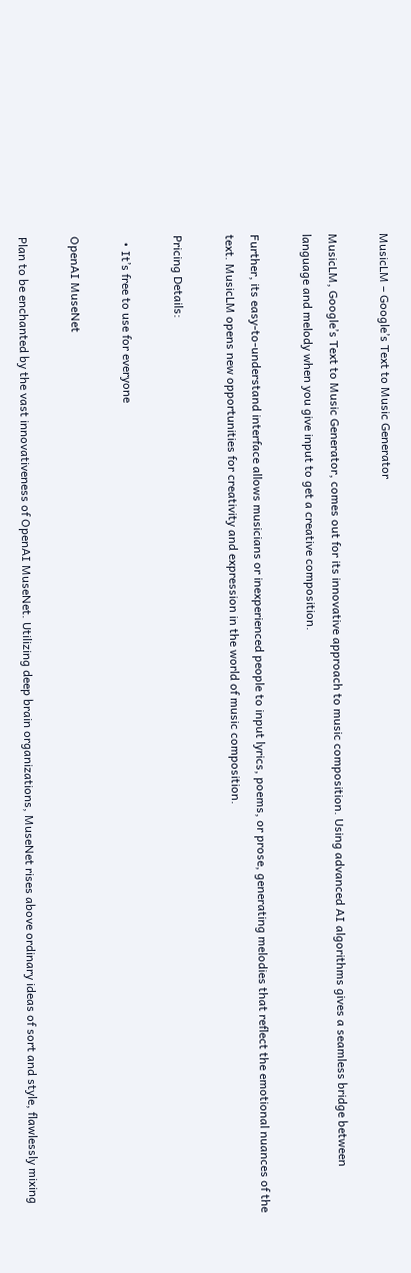MusicLM – Google’s Text to Music Generator

MusicLM, Google’s Text to Music Generator, comes out for its innovative approach to music composition. Using advanced AI algorithms gives a seamless bridge between language and melody when you give input to get a creative composition.

Further, its easy-to-understand interface allows musicians or inexperienced people to input lyrics, poems, or prose, generating melodies that reflect the emotional nuances of the text. MusicLM opens new opportunities for creativity and expression in the world of music composition.

Pricing Details:

  • It’s free to use for everyone

OpenAI MuseNet

Plan to be enchanted by the vast innovativeness of OpenAI MuseNet. Utilizing deep brain organizations, MuseNet rises above ordinary ideas of sort and style, flawlessly mixing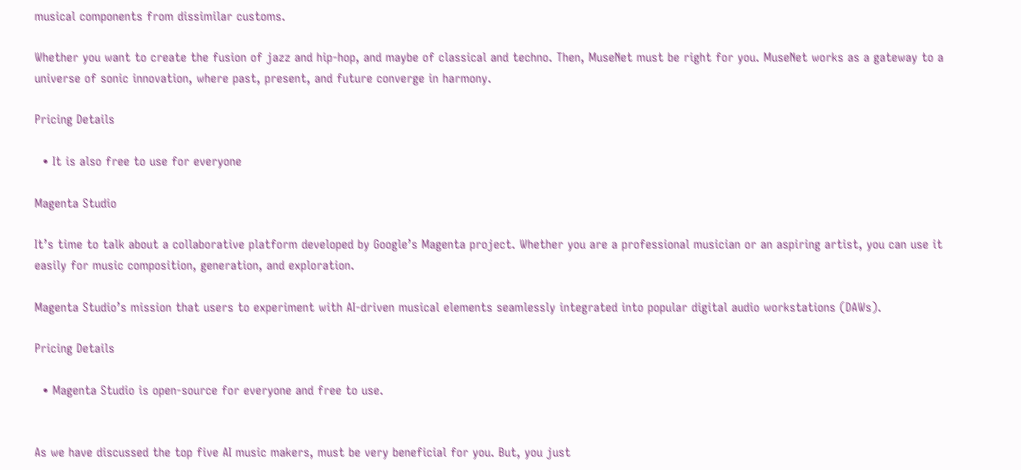musical components from dissimilar customs.

Whether you want to create the fusion of jazz and hip-hop, and maybe of classical and techno. Then, MuseNet must be right for you. MuseNet works as a gateway to a universe of sonic innovation, where past, present, and future converge in harmony.

Pricing Details

  • It is also free to use for everyone

Magenta Studio

It’s time to talk about a collaborative platform developed by Google’s Magenta project. Whether you are a professional musician or an aspiring artist, you can use it easily for music composition, generation, and exploration.

Magenta Studio’s mission that users to experiment with AI-driven musical elements seamlessly integrated into popular digital audio workstations (DAWs).

Pricing Details

  • Magenta Studio is open-source for everyone and free to use.


As we have discussed the top five AI music makers, must be very beneficial for you. But, you just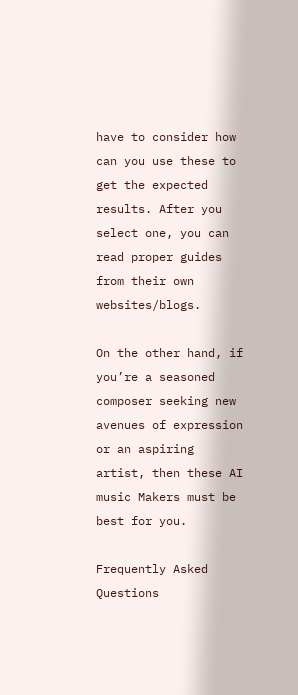have to consider how can you use these to get the expected results. After you select one, you can read proper guides from their own websites/blogs.

On the other hand, if you’re a seasoned composer seeking new avenues of expression or an aspiring artist, then these AI music Makers must be best for you.

Frequently Asked Questions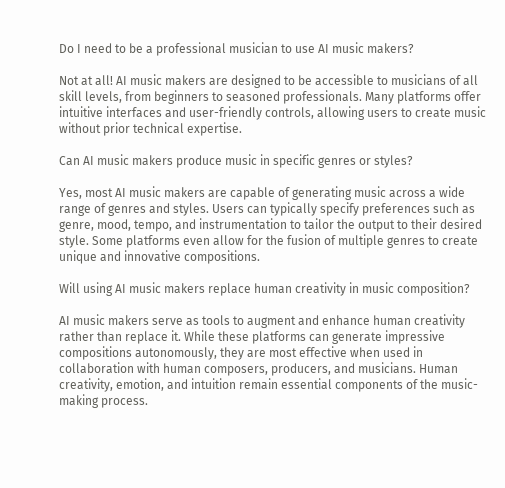Do I need to be a professional musician to use AI music makers?

Not at all! AI music makers are designed to be accessible to musicians of all skill levels, from beginners to seasoned professionals. Many platforms offer intuitive interfaces and user-friendly controls, allowing users to create music without prior technical expertise.

Can AI music makers produce music in specific genres or styles?

Yes, most AI music makers are capable of generating music across a wide range of genres and styles. Users can typically specify preferences such as genre, mood, tempo, and instrumentation to tailor the output to their desired style. Some platforms even allow for the fusion of multiple genres to create unique and innovative compositions.

Will using AI music makers replace human creativity in music composition?

AI music makers serve as tools to augment and enhance human creativity rather than replace it. While these platforms can generate impressive compositions autonomously, they are most effective when used in collaboration with human composers, producers, and musicians. Human creativity, emotion, and intuition remain essential components of the music-making process.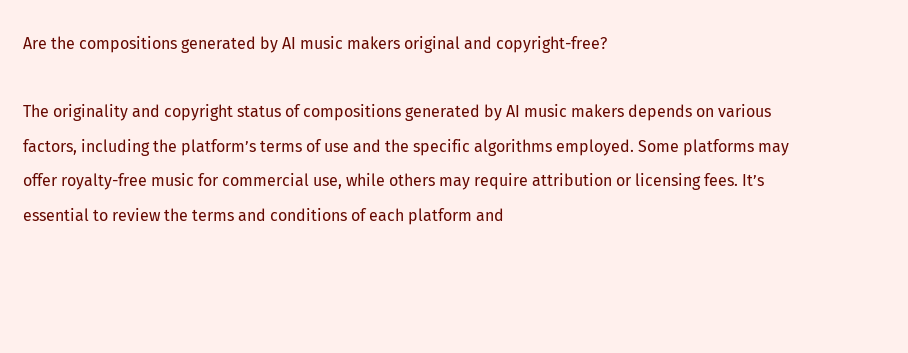Are the compositions generated by AI music makers original and copyright-free?

The originality and copyright status of compositions generated by AI music makers depends on various factors, including the platform’s terms of use and the specific algorithms employed. Some platforms may offer royalty-free music for commercial use, while others may require attribution or licensing fees. It’s essential to review the terms and conditions of each platform and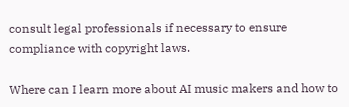consult legal professionals if necessary to ensure compliance with copyright laws.

Where can I learn more about AI music makers and how to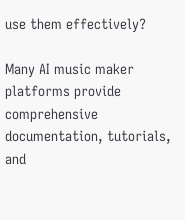use them effectively?

Many AI music maker platforms provide comprehensive documentation, tutorials, and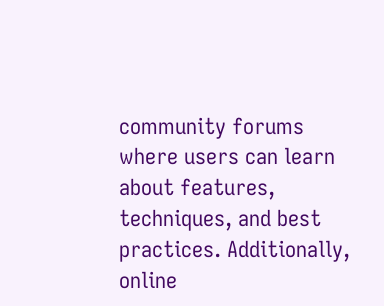community forums where users can learn about features, techniques, and best practices. Additionally, online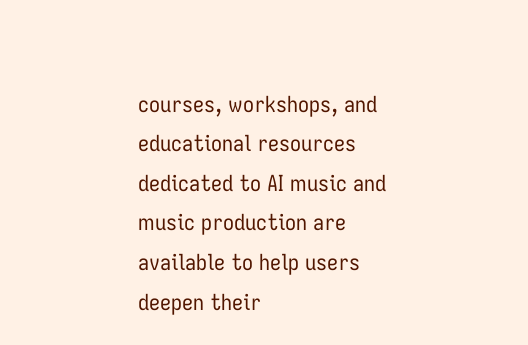courses, workshops, and educational resources dedicated to AI music and music production are available to help users deepen their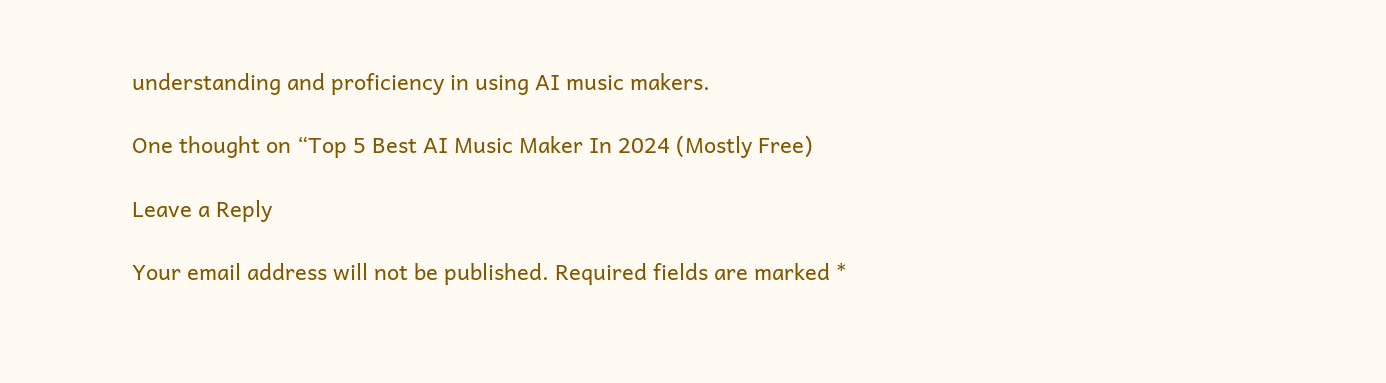understanding and proficiency in using AI music makers.

One thought on “Top 5 Best AI Music Maker In 2024 (Mostly Free)

Leave a Reply

Your email address will not be published. Required fields are marked *